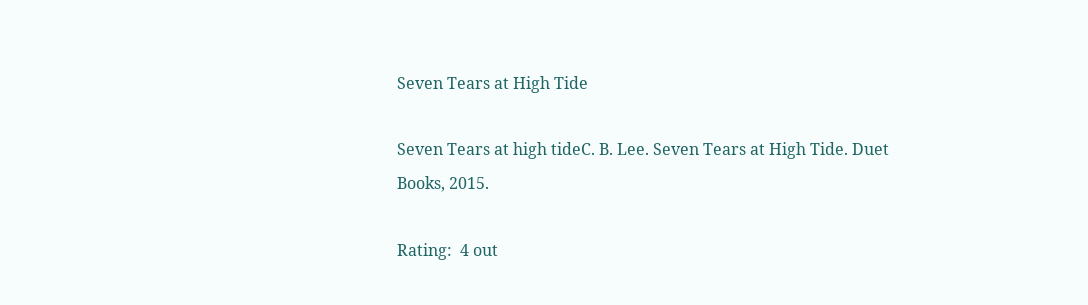Seven Tears at High Tide

Seven Tears at high tideC. B. Lee. Seven Tears at High Tide. Duet Books, 2015.

Rating:  4 out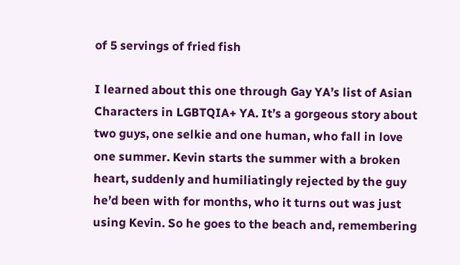of 5 servings of fried fish

I learned about this one through Gay YA’s list of Asian Characters in LGBTQIA+ YA. It’s a gorgeous story about two guys, one selkie and one human, who fall in love one summer. Kevin starts the summer with a broken heart, suddenly and humiliatingly rejected by the guy he’d been with for months, who it turns out was just using Kevin. So he goes to the beach and, remembering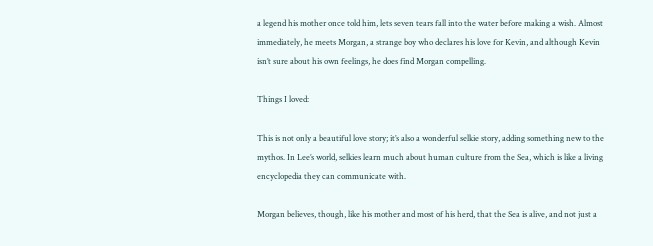a legend his mother once told him, lets seven tears fall into the water before making a wish. Almost immediately, he meets Morgan, a strange boy who declares his love for Kevin, and although Kevin isn’t sure about his own feelings, he does find Morgan compelling.

Things I loved:

This is not only a beautiful love story; it’s also a wonderful selkie story, adding something new to the mythos. In Lee’s world, selkies learn much about human culture from the Sea, which is like a living encyclopedia they can communicate with.

Morgan believes, though, like his mother and most of his herd, that the Sea is alive, and not just a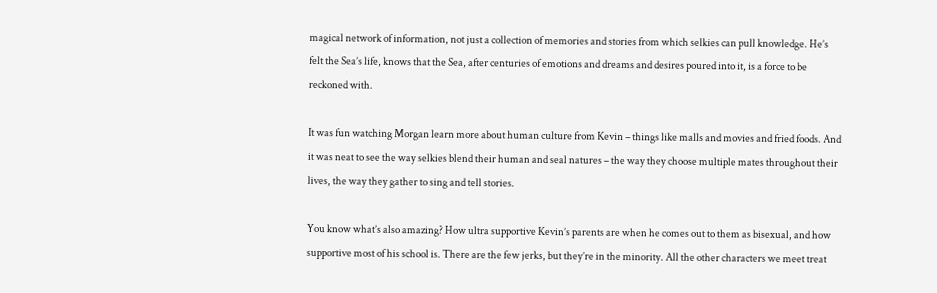magical network of information, not just a collection of memories and stories from which selkies can pull knowledge. He’s felt the Sea’s life, knows that the Sea, after centuries of emotions and dreams and desires poured into it, is a force to be reckoned with.

It was fun watching Morgan learn more about human culture from Kevin – things like malls and movies and fried foods. And it was neat to see the way selkies blend their human and seal natures – the way they choose multiple mates throughout their lives, the way they gather to sing and tell stories.

You know what’s also amazing? How ultra supportive Kevin’s parents are when he comes out to them as bisexual, and how supportive most of his school is. There are the few jerks, but they’re in the minority. All the other characters we meet treat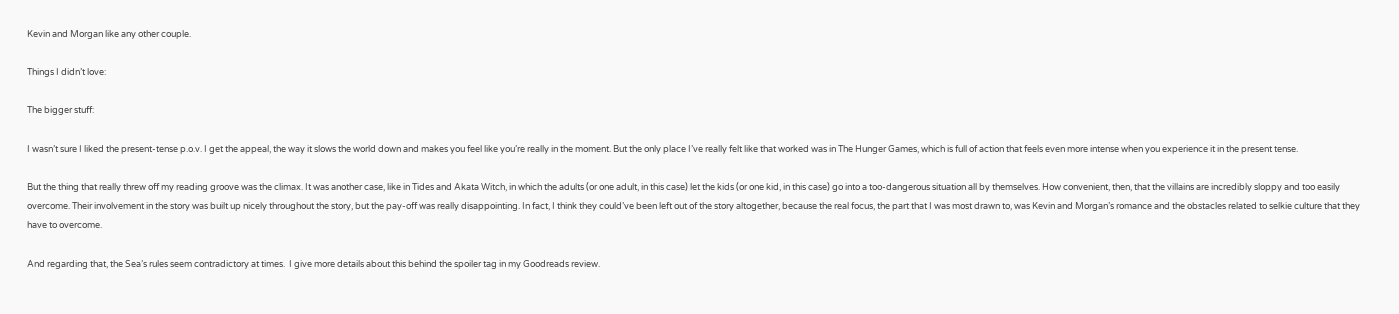Kevin and Morgan like any other couple.

Things I didn’t love:

The bigger stuff:

I wasn’t sure I liked the present-tense p.o.v. I get the appeal, the way it slows the world down and makes you feel like you’re really in the moment. But the only place I’ve really felt like that worked was in The Hunger Games, which is full of action that feels even more intense when you experience it in the present tense.

But the thing that really threw off my reading groove was the climax. It was another case, like in Tides and Akata Witch, in which the adults (or one adult, in this case) let the kids (or one kid, in this case) go into a too-dangerous situation all by themselves. How convenient, then, that the villains are incredibly sloppy and too easily overcome. Their involvement in the story was built up nicely throughout the story, but the pay-off was really disappointing. In fact, I think they could’ve been left out of the story altogether, because the real focus, the part that I was most drawn to, was Kevin and Morgan’s romance and the obstacles related to selkie culture that they have to overcome.

And regarding that, the Sea’s rules seem contradictory at times.  I give more details about this behind the spoiler tag in my Goodreads review.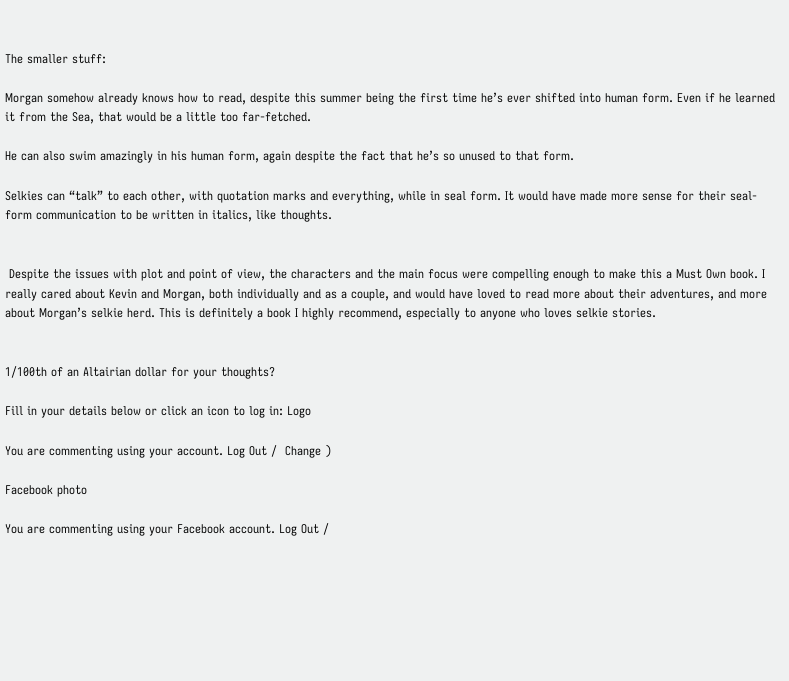The smaller stuff:

Morgan somehow already knows how to read, despite this summer being the first time he’s ever shifted into human form. Even if he learned it from the Sea, that would be a little too far-fetched.

He can also swim amazingly in his human form, again despite the fact that he’s so unused to that form.

Selkies can “talk” to each other, with quotation marks and everything, while in seal form. It would have made more sense for their seal-form communication to be written in italics, like thoughts.


 Despite the issues with plot and point of view, the characters and the main focus were compelling enough to make this a Must Own book. I really cared about Kevin and Morgan, both individually and as a couple, and would have loved to read more about their adventures, and more about Morgan’s selkie herd. This is definitely a book I highly recommend, especially to anyone who loves selkie stories.


1/100th of an Altairian dollar for your thoughts?

Fill in your details below or click an icon to log in: Logo

You are commenting using your account. Log Out /  Change )

Facebook photo

You are commenting using your Facebook account. Log Out /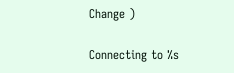Change )

Connecting to %s